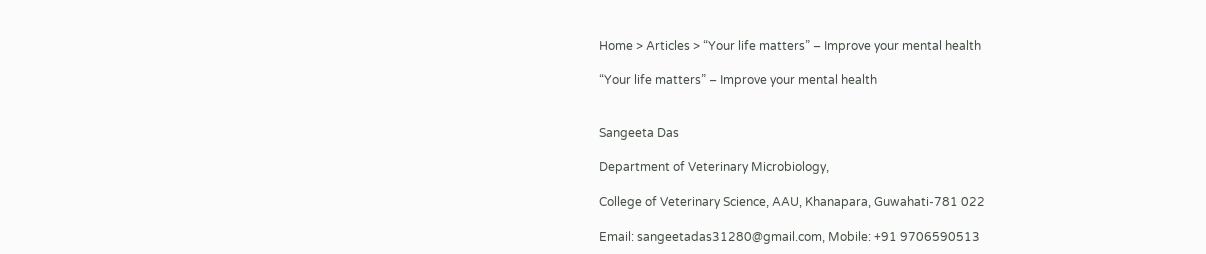Home > Articles > “Your life matters” – Improve your mental health

“Your life matters” – Improve your mental health


Sangeeta Das

Department of Veterinary Microbiology,

College of Veterinary Science, AAU, Khanapara, Guwahati-781 022

Email: sangeetadas31280@gmail.com, Mobile: +91 9706590513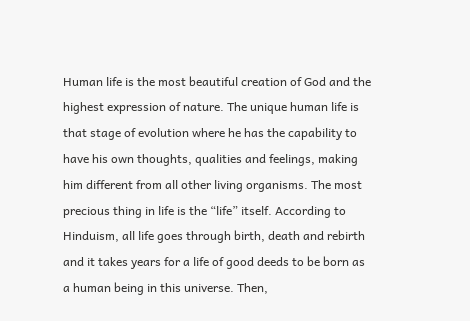Human life is the most beautiful creation of God and the highest expression of nature. The unique human life is that stage of evolution where he has the capability to have his own thoughts, qualities and feelings, making him different from all other living organisms. The most precious thing in life is the “life” itself. According to Hinduism, all life goes through birth, death and rebirth and it takes years for a life of good deeds to be born as a human being in this universe. Then,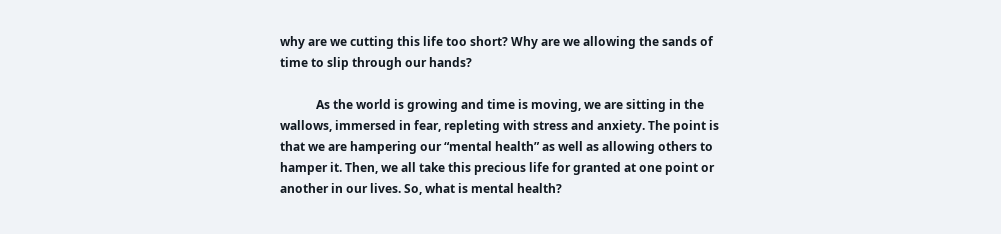why are we cutting this life too short? Why are we allowing the sands of time to slip through our hands?

            As the world is growing and time is moving, we are sitting in the wallows, immersed in fear, repleting with stress and anxiety. The point is that we are hampering our “mental health” as well as allowing others to hamper it. Then, we all take this precious life for granted at one point or another in our lives. So, what is mental health?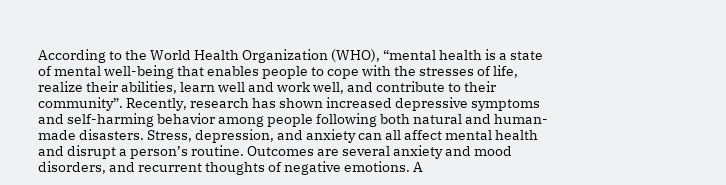According to the World Health Organization (WHO), “mental health is a state of mental well-being that enables people to cope with the stresses of life, realize their abilities, learn well and work well, and contribute to their community”. Recently, research has shown increased depressive symptoms and self-harming behavior among people following both natural and human-made disasters. Stress, depression, and anxiety can all affect mental health and disrupt a person’s routine. Outcomes are several anxiety and mood disorders, and recurrent thoughts of negative emotions. A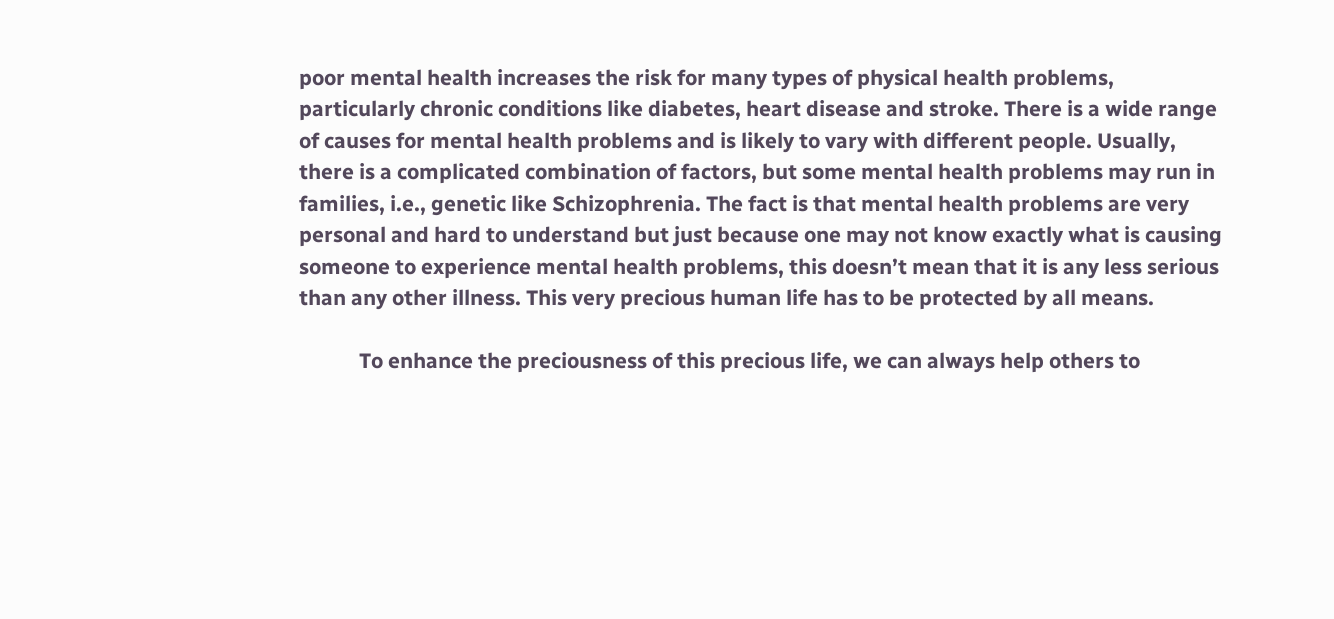poor mental health increases the risk for many types of physical health problems, particularly chronic conditions like diabetes, heart disease and stroke. There is a wide range of causes for mental health problems and is likely to vary with different people. Usually, there is a complicated combination of factors, but some mental health problems may run in families, i.e., genetic like Schizophrenia. The fact is that mental health problems are very personal and hard to understand but just because one may not know exactly what is causing someone to experience mental health problems, this doesn’t mean that it is any less serious than any other illness. This very precious human life has to be protected by all means.

            To enhance the preciousness of this precious life, we can always help others to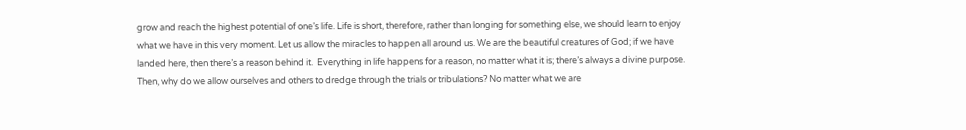grow and reach the highest potential of one’s life. Life is short, therefore, rather than longing for something else, we should learn to enjoy what we have in this very moment. Let us allow the miracles to happen all around us. We are the beautiful creatures of God; if we have landed here, then there’s a reason behind it.  Everything in life happens for a reason, no matter what it is; there’s always a divine purpose. Then, why do we allow ourselves and others to dredge through the trials or tribulations? No matter what we are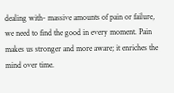dealing with- massive amounts of pain or failure, we need to find the good in every moment. Pain makes us stronger and more aware; it enriches the mind over time.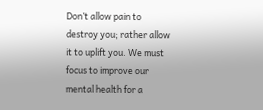Don’t allow pain to destroy you; rather allow it to uplift you. We must focus to improve our mental health for a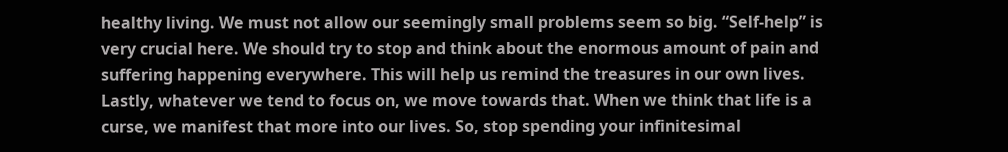healthy living. We must not allow our seemingly small problems seem so big. “Self-help” is very crucial here. We should try to stop and think about the enormous amount of pain and suffering happening everywhere. This will help us remind the treasures in our own lives. Lastly, whatever we tend to focus on, we move towards that. When we think that life is a curse, we manifest that more into our lives. So, stop spending your infinitesimal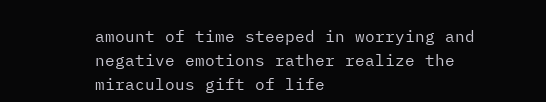amount of time steeped in worrying and negative emotions rather realize the miraculous gift of life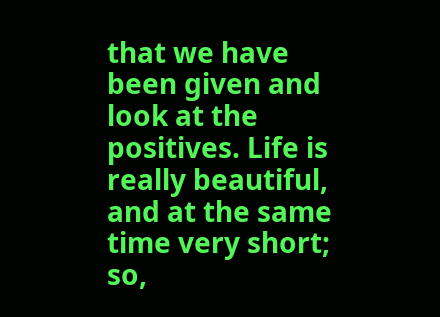that we have been given and look at the positives. Life is really beautiful, and at the same time very short; so,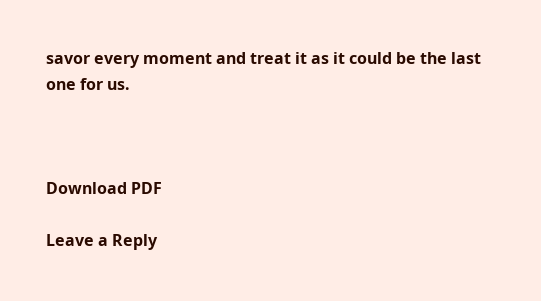savor every moment and treat it as it could be the last one for us.



Download PDF

Leave a Reply